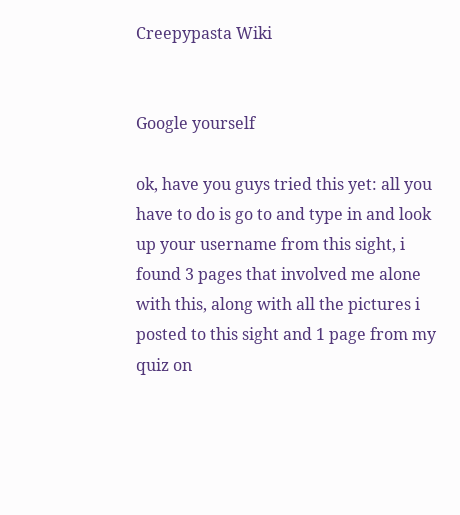Creepypasta Wiki


Google yourself

ok, have you guys tried this yet: all you have to do is go to and type in and look up your username from this sight, i found 3 pages that involved me alone with this, along with all the pictures i posted to this sight and 1 page from my quiz on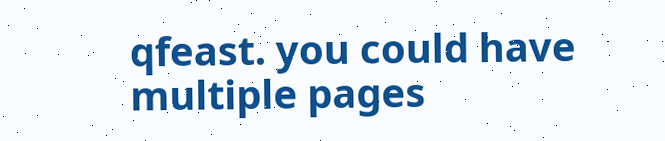qfeast. you could have multiple pages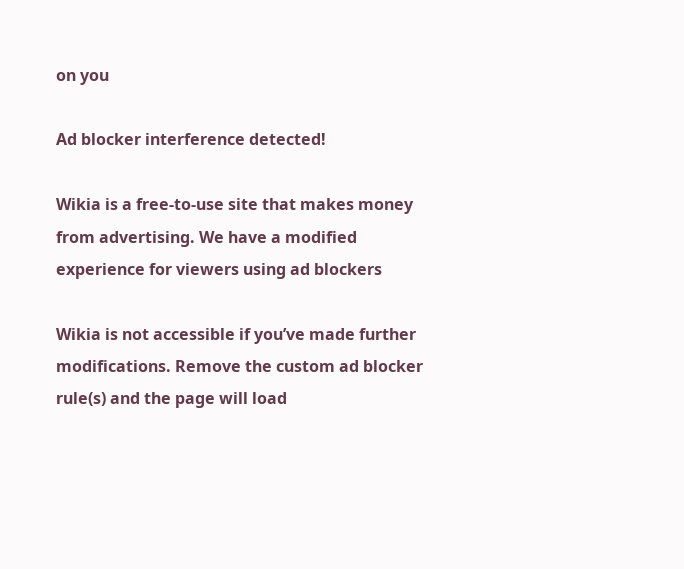on you

Ad blocker interference detected!

Wikia is a free-to-use site that makes money from advertising. We have a modified experience for viewers using ad blockers

Wikia is not accessible if you’ve made further modifications. Remove the custom ad blocker rule(s) and the page will load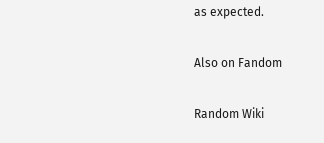as expected.

Also on Fandom

Random Wiki